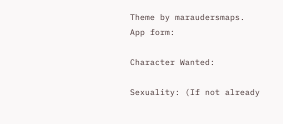Theme by maraudersmaps.
App form:

Character Wanted:

Sexuality: (If not already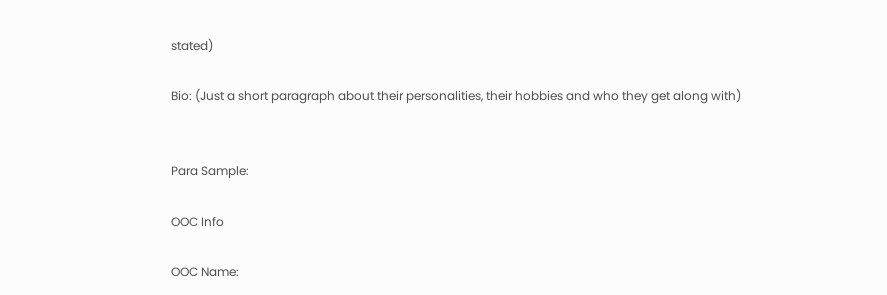stated)

Bio: (Just a short paragraph about their personalities, their hobbies and who they get along with)


Para Sample:

OOC Info

OOC Name: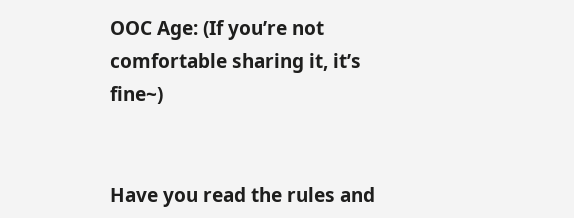OOC Age: (If you’re not comfortable sharing it, it’s fine~)


Have you read the rules and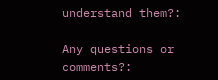understand them?:

Any questions or comments?: